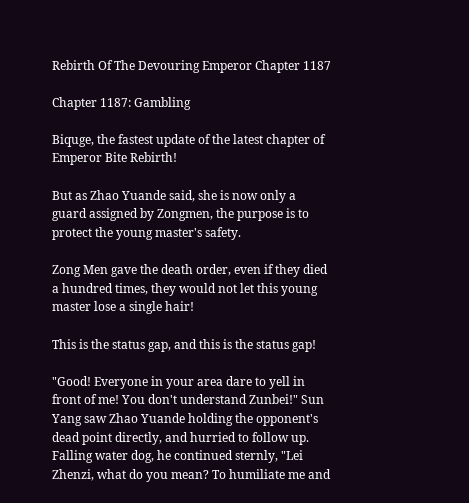Rebirth Of The Devouring Emperor Chapter 1187

Chapter 1187: Gambling

Biquge, the fastest update of the latest chapter of Emperor Bite Rebirth!

But as Zhao Yuande said, she is now only a guard assigned by Zongmen, the purpose is to protect the young master's safety.

Zong Men gave the death order, even if they died a hundred times, they would not let this young master lose a single hair!

This is the status gap, and this is the status gap!

"Good! Everyone in your area dare to yell in front of me! You don't understand Zunbei!" Sun Yang saw Zhao Yuande holding the opponent's dead point directly, and hurried to follow up. Falling water dog, he continued sternly, "Lei Zhenzi, what do you mean? To humiliate me and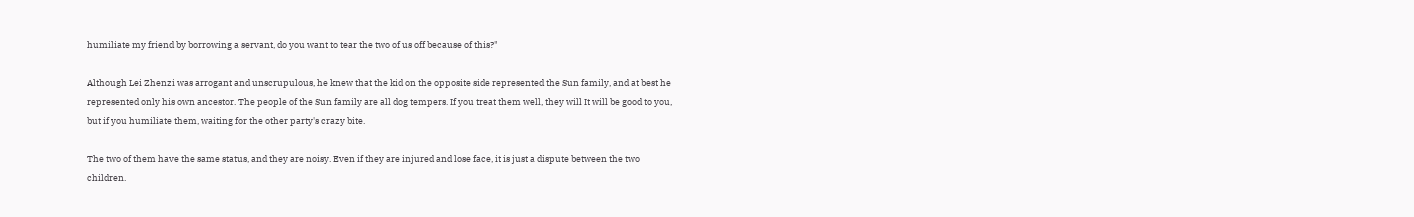humiliate my friend by borrowing a servant, do you want to tear the two of us off because of this?"

Although Lei Zhenzi was arrogant and unscrupulous, he knew that the kid on the opposite side represented the Sun family, and at best he represented only his own ancestor. The people of the Sun family are all dog tempers. If you treat them well, they will It will be good to you, but if you humiliate them, waiting for the other party's crazy bite.

The two of them have the same status, and they are noisy. Even if they are injured and lose face, it is just a dispute between the two children.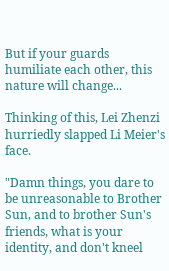But if your guards humiliate each other, this nature will change...

Thinking of this, Lei Zhenzi hurriedly slapped Li Meier's face.

"Damn things, you dare to be unreasonable to Brother Sun, and to brother Sun's friends, what is your identity, and don't kneel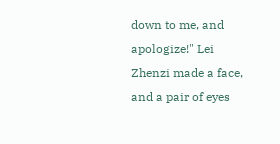down to me, and apologize!" Lei Zhenzi made a face, and a pair of eyes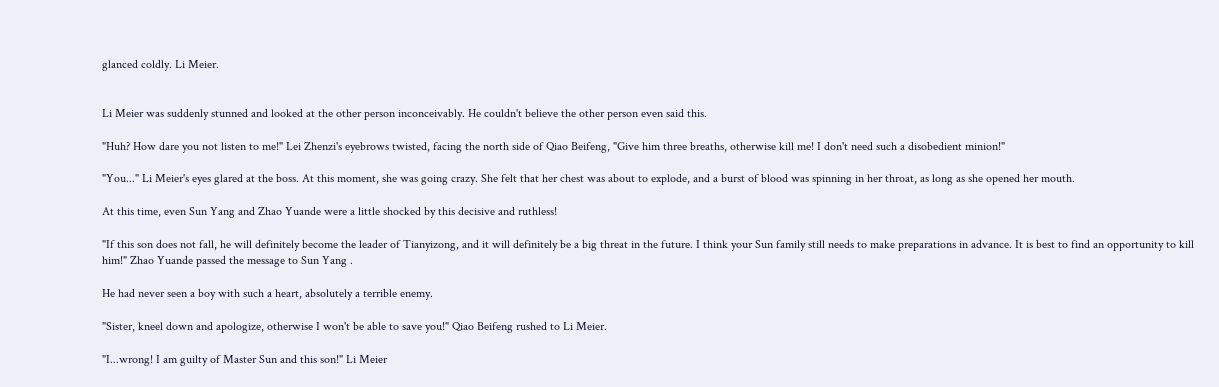glanced coldly. Li Meier.


Li Meier was suddenly stunned and looked at the other person inconceivably. He couldn't believe the other person even said this.

"Huh? How dare you not listen to me!" Lei Zhenzi's eyebrows twisted, facing the north side of Qiao Beifeng, "Give him three breaths, otherwise kill me! I don't need such a disobedient minion!"

"You..." Li Meier's eyes glared at the boss. At this moment, she was going crazy. She felt that her chest was about to explode, and a burst of blood was spinning in her throat, as long as she opened her mouth.

At this time, even Sun Yang and Zhao Yuande were a little shocked by this decisive and ruthless!

"If this son does not fall, he will definitely become the leader of Tianyizong, and it will definitely be a big threat in the future. I think your Sun family still needs to make preparations in advance. It is best to find an opportunity to kill him!" Zhao Yuande passed the message to Sun Yang .

He had never seen a boy with such a heart, absolutely a terrible enemy.

"Sister, kneel down and apologize, otherwise I won't be able to save you!" Qiao Beifeng rushed to Li Meier.

"I...wrong! I am guilty of Master Sun and this son!" Li Meier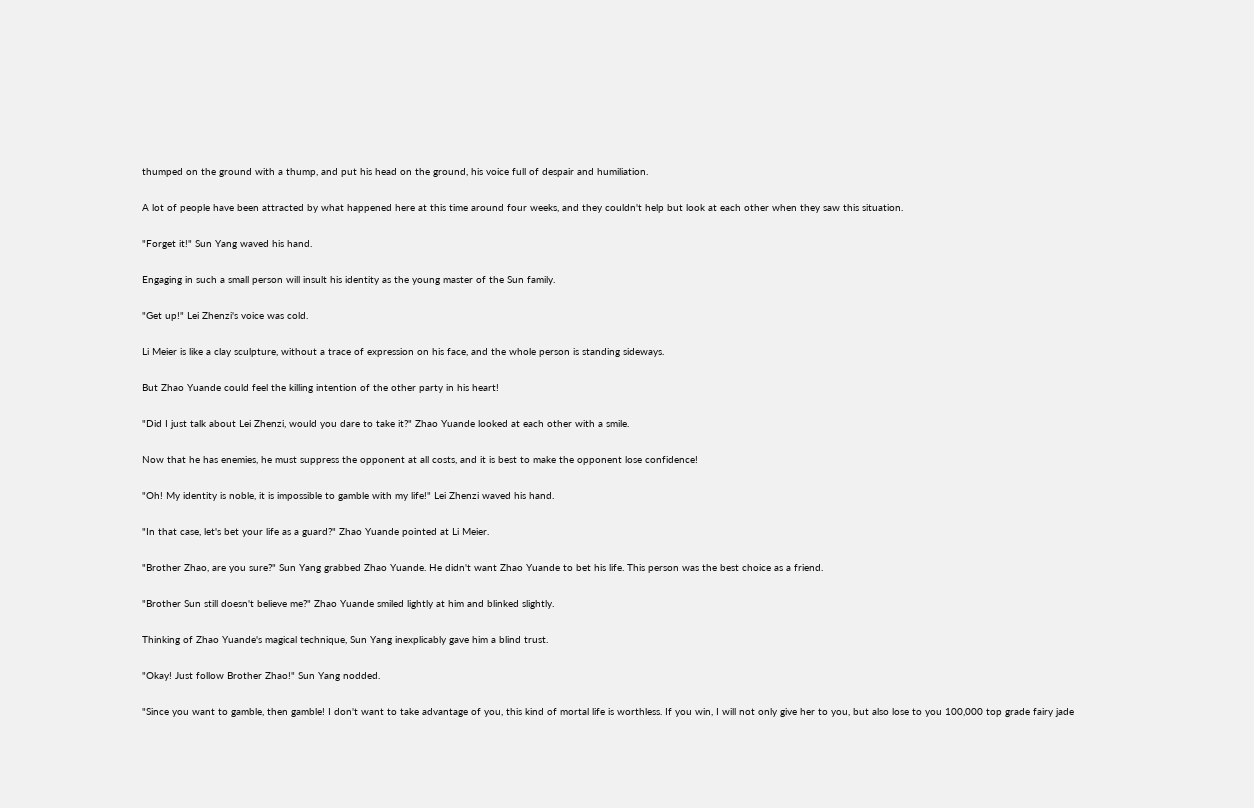thumped on the ground with a thump, and put his head on the ground, his voice full of despair and humiliation.

A lot of people have been attracted by what happened here at this time around four weeks, and they couldn't help but look at each other when they saw this situation.

"Forget it!" Sun Yang waved his hand.

Engaging in such a small person will insult his identity as the young master of the Sun family.

"Get up!" Lei Zhenzi's voice was cold.

Li Meier is like a clay sculpture, without a trace of expression on his face, and the whole person is standing sideways.

But Zhao Yuande could feel the killing intention of the other party in his heart!

"Did I just talk about Lei Zhenzi, would you dare to take it?" Zhao Yuande looked at each other with a smile.

Now that he has enemies, he must suppress the opponent at all costs, and it is best to make the opponent lose confidence!

"Oh! My identity is noble, it is impossible to gamble with my life!" Lei Zhenzi waved his hand.

"In that case, let's bet your life as a guard?" Zhao Yuande pointed at Li Meier.

"Brother Zhao, are you sure?" Sun Yang grabbed Zhao Yuande. He didn't want Zhao Yuande to bet his life. This person was the best choice as a friend.

"Brother Sun still doesn't believe me?" Zhao Yuande smiled lightly at him and blinked slightly.

Thinking of Zhao Yuande's magical technique, Sun Yang inexplicably gave him a blind trust.

"Okay! Just follow Brother Zhao!" Sun Yang nodded.

"Since you want to gamble, then gamble! I don't want to take advantage of you, this kind of mortal life is worthless. If you win, I will not only give her to you, but also lose to you 100,000 top grade fairy jade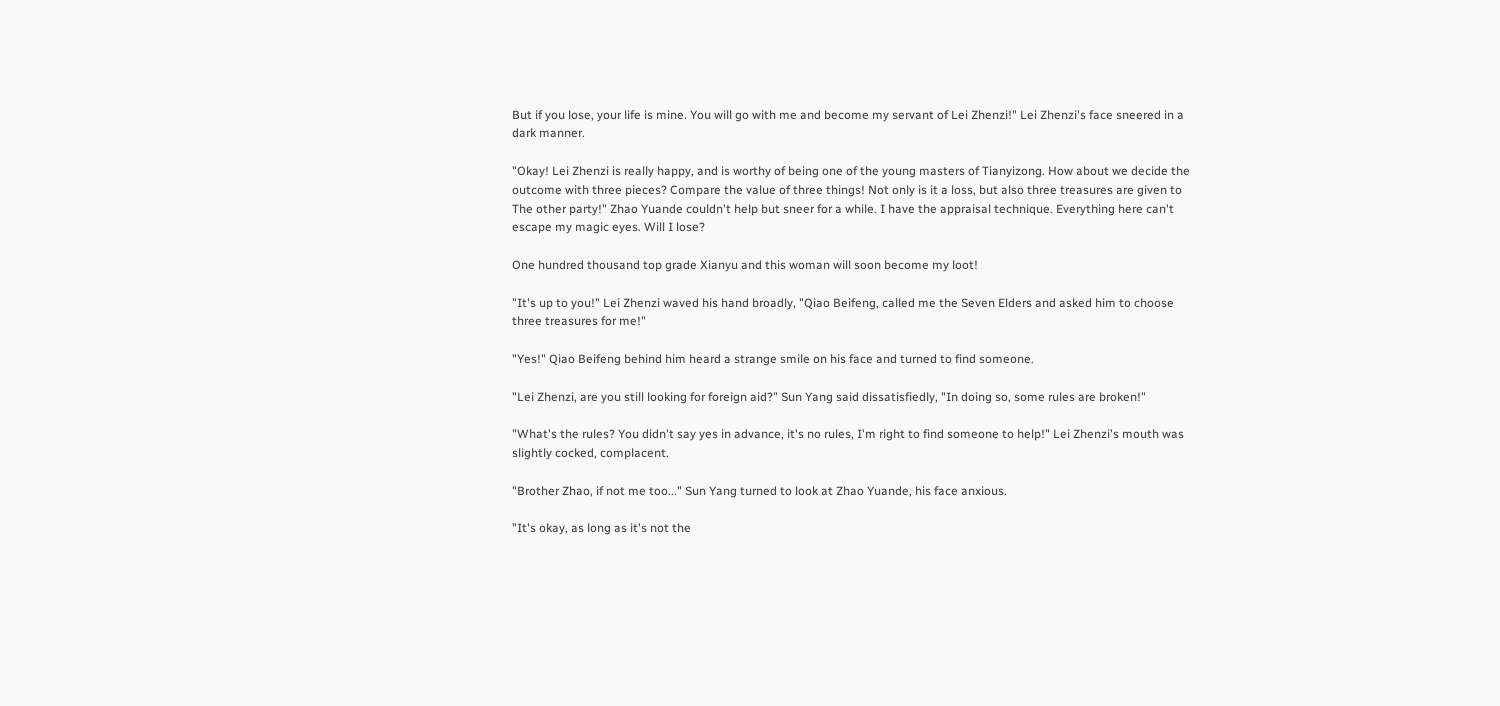But if you lose, your life is mine. You will go with me and become my servant of Lei Zhenzi!" Lei Zhenzi's face sneered in a dark manner.

"Okay! Lei Zhenzi is really happy, and is worthy of being one of the young masters of Tianyizong. How about we decide the outcome with three pieces? Compare the value of three things! Not only is it a loss, but also three treasures are given to The other party!" Zhao Yuande couldn't help but sneer for a while. I have the appraisal technique. Everything here can't escape my magic eyes. Will I lose?

One hundred thousand top grade Xianyu and this woman will soon become my loot!

"It's up to you!" Lei Zhenzi waved his hand broadly, "Qiao Beifeng, called me the Seven Elders and asked him to choose three treasures for me!"

"Yes!" Qiao Beifeng behind him heard a strange smile on his face and turned to find someone.

"Lei Zhenzi, are you still looking for foreign aid?" Sun Yang said dissatisfiedly, "In doing so, some rules are broken!"

"What's the rules? You didn't say yes in advance, it's no rules, I'm right to find someone to help!" Lei Zhenzi's mouth was slightly cocked, complacent.

"Brother Zhao, if not me too..." Sun Yang turned to look at Zhao Yuande, his face anxious.

"It's okay, as long as it's not the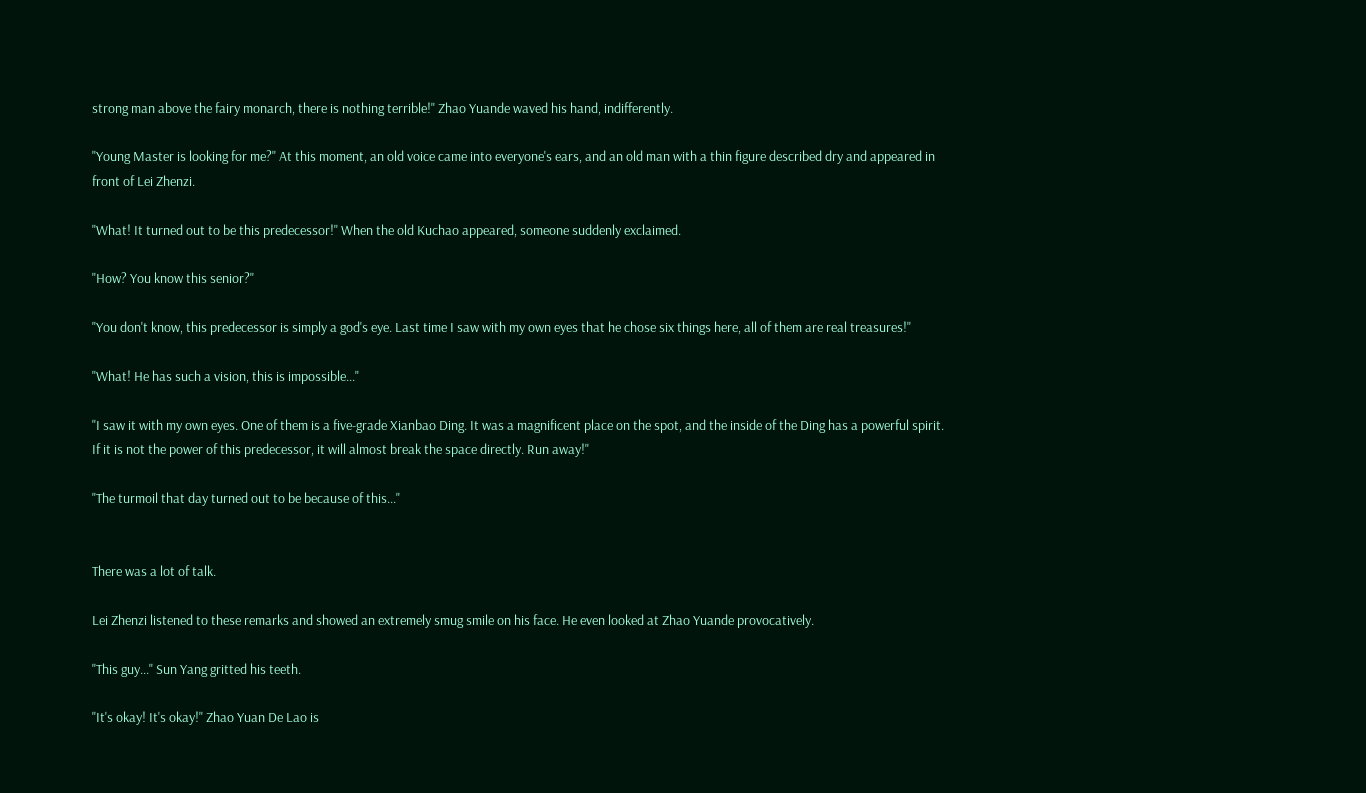strong man above the fairy monarch, there is nothing terrible!" Zhao Yuande waved his hand, indifferently.

"Young Master is looking for me?" At this moment, an old voice came into everyone's ears, and an old man with a thin figure described dry and appeared in front of Lei Zhenzi.

"What! It turned out to be this predecessor!" When the old Kuchao appeared, someone suddenly exclaimed.

"How? You know this senior?"

"You don't know, this predecessor is simply a god's eye. Last time I saw with my own eyes that he chose six things here, all of them are real treasures!"

"What! He has such a vision, this is impossible..."

"I saw it with my own eyes. One of them is a five-grade Xianbao Ding. It was a magnificent place on the spot, and the inside of the Ding has a powerful spirit. If it is not the power of this predecessor, it will almost break the space directly. Run away!"

"The turmoil that day turned out to be because of this..."


There was a lot of talk.

Lei Zhenzi listened to these remarks and showed an extremely smug smile on his face. He even looked at Zhao Yuande provocatively.

"This guy..." Sun Yang gritted his teeth.

"It's okay! It's okay!" Zhao Yuan De Lao is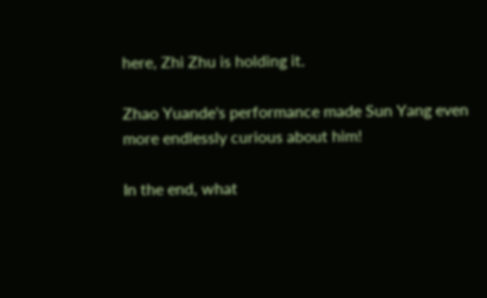here, Zhi Zhu is holding it.

Zhao Yuande's performance made Sun Yang even more endlessly curious about him!

In the end, what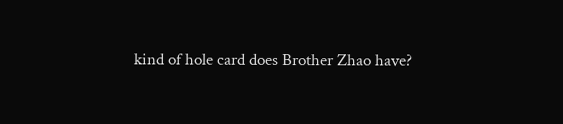kind of hole card does Brother Zhao have?